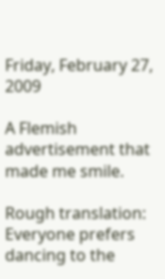Friday, February 27, 2009

A Flemish advertisement that made me smile.

Rough translation:
Everyone prefers dancing to the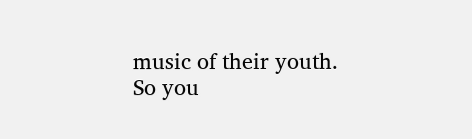music of their youth.
So you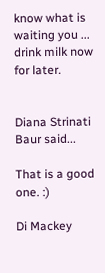know what is waiting you ...
drink milk now for later.


Diana Strinati Baur said...

That is a good one. :)

Di Mackey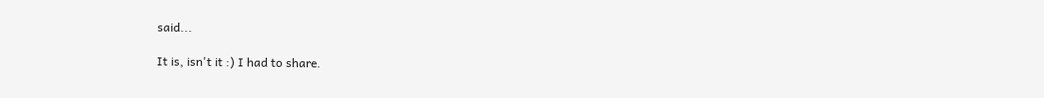said...

It is, isn't it :) I had to share.